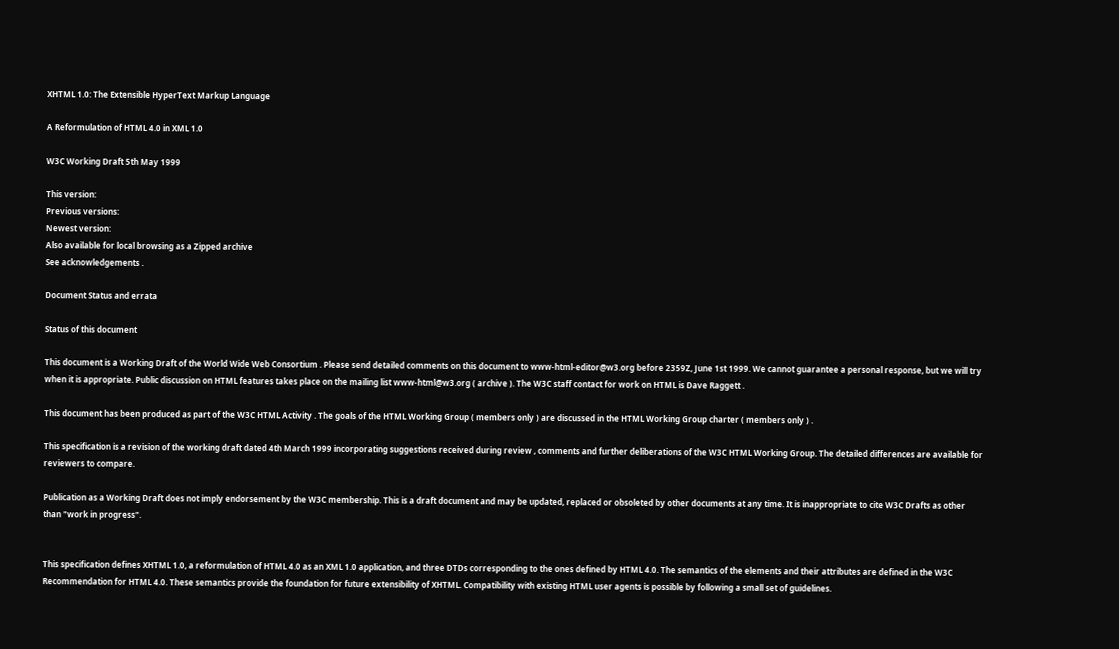XHTML 1.0: The Extensible HyperText Markup Language

A Reformulation of HTML 4.0 in XML 1.0

W3C Working Draft 5th May 1999

This version:
Previous versions:
Newest version:
Also available for local browsing as a Zipped archive
See acknowledgements .

Document Status and errata

Status of this document

This document is a Working Draft of the World Wide Web Consortium . Please send detailed comments on this document to www-html-editor@w3.org before 2359Z, June 1st 1999. We cannot guarantee a personal response, but we will try when it is appropriate. Public discussion on HTML features takes place on the mailing list www-html@w3.org ( archive ). The W3C staff contact for work on HTML is Dave Raggett .

This document has been produced as part of the W3C HTML Activity . The goals of the HTML Working Group ( members only ) are discussed in the HTML Working Group charter ( members only ) .

This specification is a revision of the working draft dated 4th March 1999 incorporating suggestions received during review , comments and further deliberations of the W3C HTML Working Group. The detailed differences are available for reviewers to compare.

Publication as a Working Draft does not imply endorsement by the W3C membership. This is a draft document and may be updated, replaced or obsoleted by other documents at any time. It is inappropriate to cite W3C Drafts as other than "work in progress".


This specification defines XHTML 1.0, a reformulation of HTML 4.0 as an XML 1.0 application, and three DTDs corresponding to the ones defined by HTML 4.0. The semantics of the elements and their attributes are defined in the W3C Recommendation for HTML 4.0. These semantics provide the foundation for future extensibility of XHTML. Compatibility with existing HTML user agents is possible by following a small set of guidelines.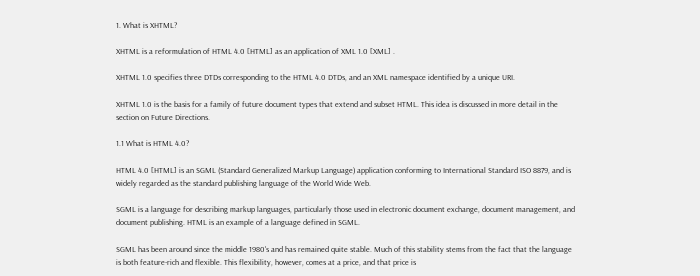1. What is XHTML?

XHTML is a reformulation of HTML 4.0 [HTML] as an application of XML 1.0 [XML] .

XHTML 1.0 specifies three DTDs corresponding to the HTML 4.0 DTDs, and an XML namespace identified by a unique URI.

XHTML 1.0 is the basis for a family of future document types that extend and subset HTML. This idea is discussed in more detail in the section on Future Directions.

1.1 What is HTML 4.0?

HTML 4.0 [HTML] is an SGML (Standard Generalized Markup Language) application conforming to International Standard ISO 8879, and is widely regarded as the standard publishing language of the World Wide Web.

SGML is a language for describing markup languages, particularly those used in electronic document exchange, document management, and document publishing. HTML is an example of a language defined in SGML.

SGML has been around since the middle 1980's and has remained quite stable. Much of this stability stems from the fact that the language is both feature-rich and flexible. This flexibility, however, comes at a price, and that price is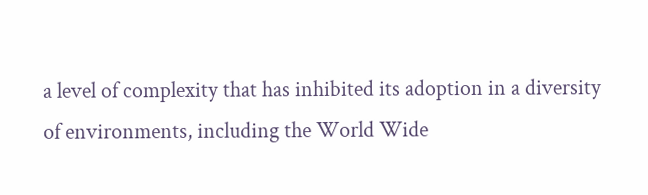a level of complexity that has inhibited its adoption in a diversity of environments, including the World Wide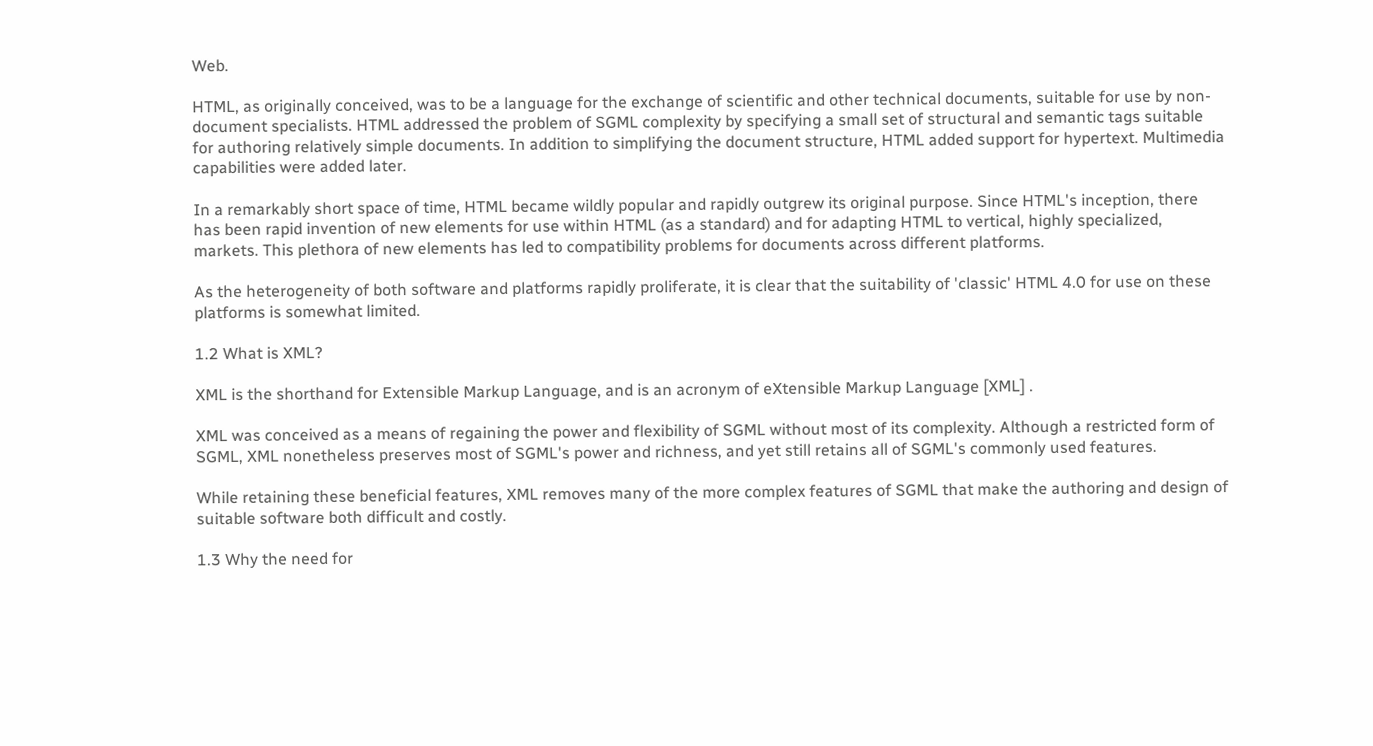Web.

HTML, as originally conceived, was to be a language for the exchange of scientific and other technical documents, suitable for use by non-document specialists. HTML addressed the problem of SGML complexity by specifying a small set of structural and semantic tags suitable for authoring relatively simple documents. In addition to simplifying the document structure, HTML added support for hypertext. Multimedia capabilities were added later.

In a remarkably short space of time, HTML became wildly popular and rapidly outgrew its original purpose. Since HTML's inception, there has been rapid invention of new elements for use within HTML (as a standard) and for adapting HTML to vertical, highly specialized, markets. This plethora of new elements has led to compatibility problems for documents across different platforms.

As the heterogeneity of both software and platforms rapidly proliferate, it is clear that the suitability of 'classic' HTML 4.0 for use on these platforms is somewhat limited.

1.2 What is XML?

XML is the shorthand for Extensible Markup Language, and is an acronym of eXtensible Markup Language [XML] .

XML was conceived as a means of regaining the power and flexibility of SGML without most of its complexity. Although a restricted form of SGML, XML nonetheless preserves most of SGML's power and richness, and yet still retains all of SGML's commonly used features.

While retaining these beneficial features, XML removes many of the more complex features of SGML that make the authoring and design of suitable software both difficult and costly.

1.3 Why the need for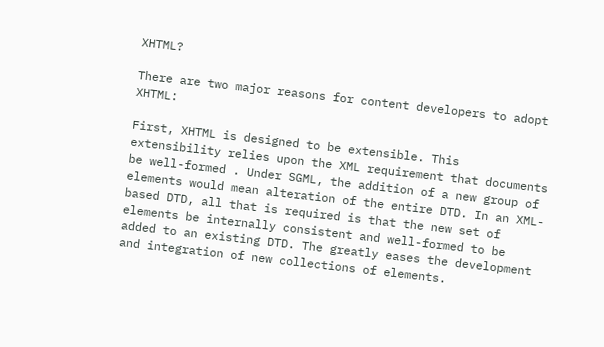XHTML?

There are two major reasons for content developers to adopt XHTML:

First, XHTML is designed to be extensible. This extensibility relies upon the XML requirement that documents be well-formed . Under SGML, the addition of a new group of elements would mean alteration of the entire DTD. In an XML-based DTD, all that is required is that the new set of elements be internally consistent and well-formed to be added to an existing DTD. The greatly eases the development and integration of new collections of elements.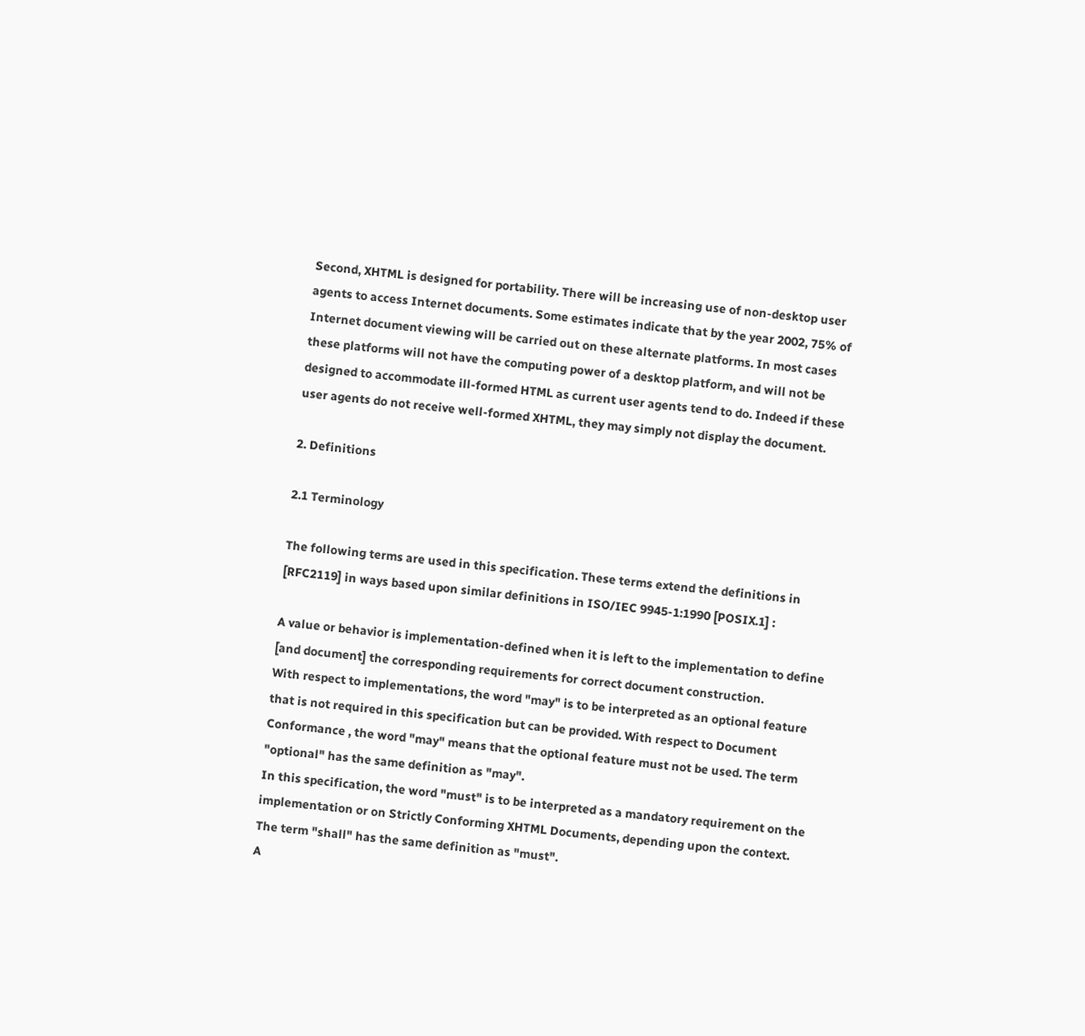Second, XHTML is designed for portability. There will be increasing use of non-desktop user agents to access Internet documents. Some estimates indicate that by the year 2002, 75% of Internet document viewing will be carried out on these alternate platforms. In most cases these platforms will not have the computing power of a desktop platform, and will not be designed to accommodate ill-formed HTML as current user agents tend to do. Indeed if these user agents do not receive well-formed XHTML, they may simply not display the document.

2. Definitions

2.1 Terminology

The following terms are used in this specification. These terms extend the definitions in [RFC2119] in ways based upon similar definitions in ISO/IEC 9945-1:1990 [POSIX.1] :

A value or behavior is implementation-defined when it is left to the implementation to define [and document] the corresponding requirements for correct document construction.
With respect to implementations, the word "may" is to be interpreted as an optional feature that is not required in this specification but can be provided. With respect to Document Conformance , the word "may" means that the optional feature must not be used. The term "optional" has the same definition as "may".
In this specification, the word "must" is to be interpreted as a mandatory requirement on the implementation or on Strictly Conforming XHTML Documents, depending upon the context. The term "shall" has the same definition as "must".
A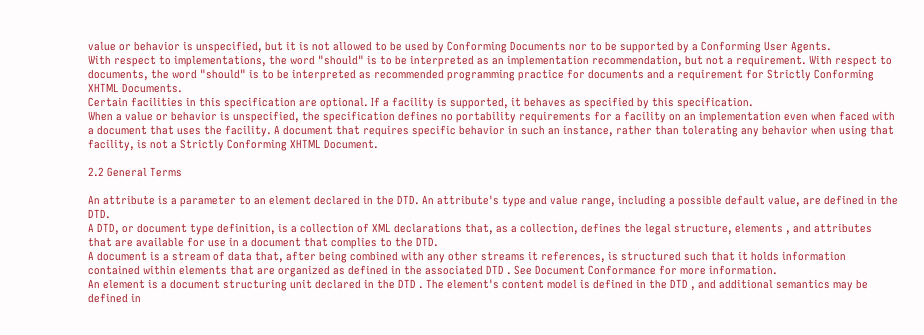value or behavior is unspecified, but it is not allowed to be used by Conforming Documents nor to be supported by a Conforming User Agents.
With respect to implementations, the word "should" is to be interpreted as an implementation recommendation, but not a requirement. With respect to documents, the word "should" is to be interpreted as recommended programming practice for documents and a requirement for Strictly Conforming XHTML Documents.
Certain facilities in this specification are optional. If a facility is supported, it behaves as specified by this specification.
When a value or behavior is unspecified, the specification defines no portability requirements for a facility on an implementation even when faced with a document that uses the facility. A document that requires specific behavior in such an instance, rather than tolerating any behavior when using that facility, is not a Strictly Conforming XHTML Document.

2.2 General Terms

An attribute is a parameter to an element declared in the DTD. An attribute's type and value range, including a possible default value, are defined in the DTD.
A DTD, or document type definition, is a collection of XML declarations that, as a collection, defines the legal structure, elements , and attributes that are available for use in a document that complies to the DTD.
A document is a stream of data that, after being combined with any other streams it references, is structured such that it holds information contained within elements that are organized as defined in the associated DTD . See Document Conformance for more information.
An element is a document structuring unit declared in the DTD . The element's content model is defined in the DTD , and additional semantics may be defined in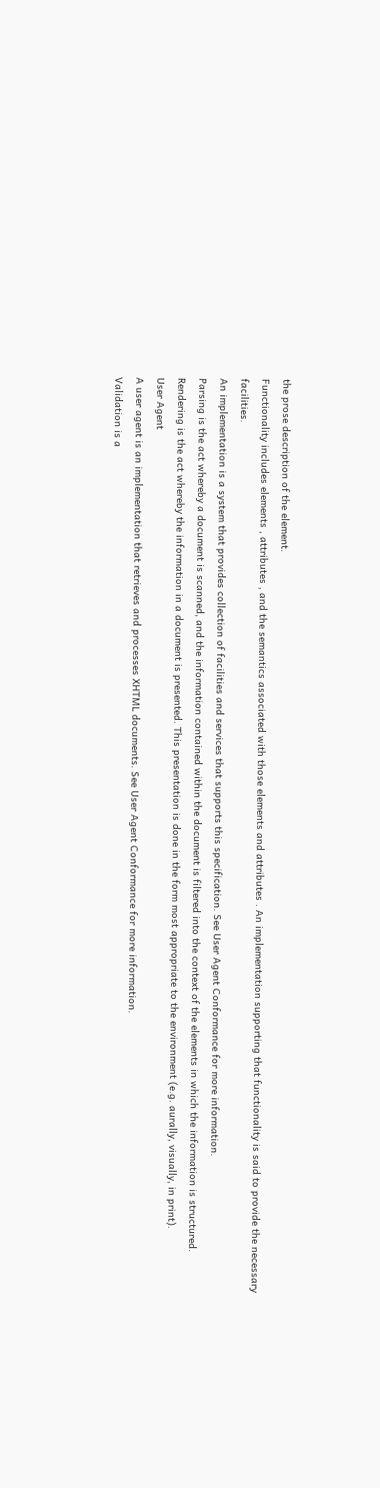the prose description of the element.
Functionality includes elements , attributes , and the semantics associated with those elements and attributes . An implementation supporting that functionality is said to provide the necessary facilities.
An implementation is a system that provides collection of facilities and services that supports this specification. See User Agent Conformance for more information.
Parsing is the act whereby a document is scanned, and the information contained within the document is filtered into the context of the elements in which the information is structured.
Rendering is the act whereby the information in a document is presented. This presentation is done in the form most appropriate to the environment (e.g. aurally, visually, in print).
User Agent
A user agent is an implementation that retrieves and processes XHTML documents. See User Agent Conformance for more information.
Validation is a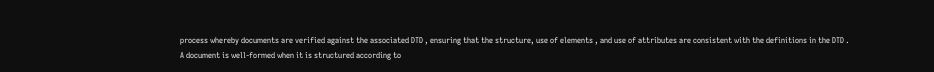process whereby documents are verified against the associated DTD , ensuring that the structure, use of elements , and use of attributes are consistent with the definitions in the DTD .
A document is well-formed when it is structured according to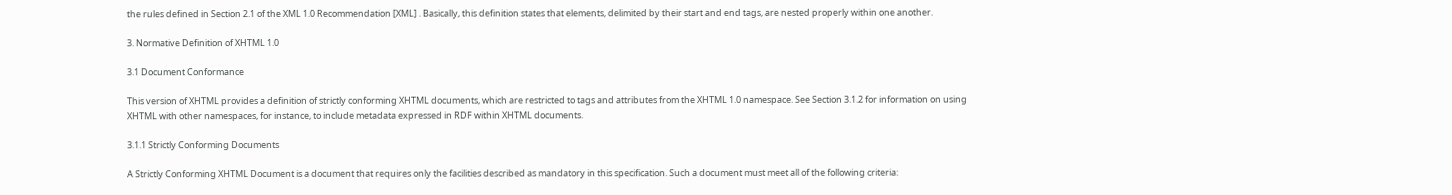the rules defined in Section 2.1 of the XML 1.0 Recommendation [XML] . Basically, this definition states that elements, delimited by their start and end tags, are nested properly within one another.

3. Normative Definition of XHTML 1.0

3.1 Document Conformance

This version of XHTML provides a definition of strictly conforming XHTML documents, which are restricted to tags and attributes from the XHTML 1.0 namespace. See Section 3.1.2 for information on using XHTML with other namespaces, for instance, to include metadata expressed in RDF within XHTML documents.

3.1.1 Strictly Conforming Documents

A Strictly Conforming XHTML Document is a document that requires only the facilities described as mandatory in this specification. Such a document must meet all of the following criteria: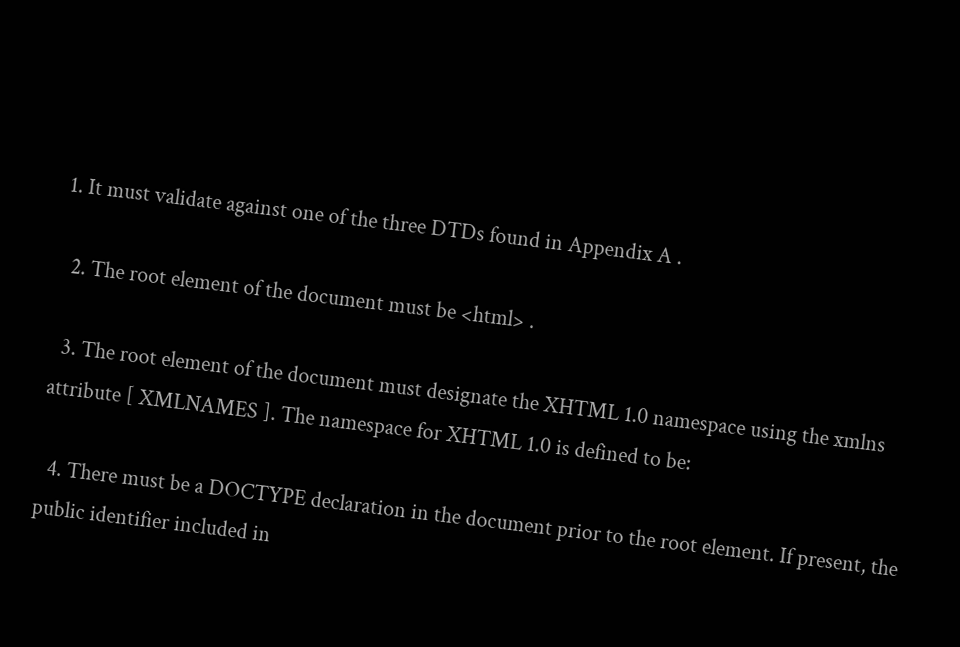1. It must validate against one of the three DTDs found in Appendix A .

  2. The root element of the document must be <html> .

  3. The root element of the document must designate the XHTML 1.0 namespace using the xmlns attribute [ XMLNAMES ]. The namespace for XHTML 1.0 is defined to be:

  4. There must be a DOCTYPE declaration in the document prior to the root element. If present, the public identifier included in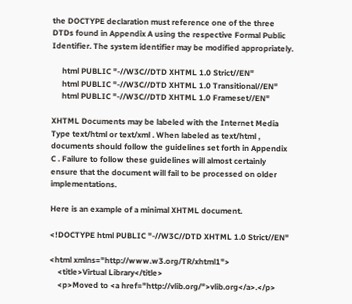the DOCTYPE declaration must reference one of the three DTDs found in Appendix A using the respective Formal Public Identifier. The system identifier may be modified appropriately.

     html PUBLIC "-//W3C//DTD XHTML 1.0 Strict//EN"
     html PUBLIC "-//W3C//DTD XHTML 1.0 Transitional//EN"
     html PUBLIC "-//W3C//DTD XHTML 1.0 Frameset//EN"

XHTML Documents may be labeled with the Internet Media Type text/html or text/xml . When labeled as text/html , documents should follow the guidelines set forth in Appendix C . Failure to follow these guidelines will almost certainly ensure that the document will fail to be processed on older implementations.

Here is an example of a minimal XHTML document.

<!DOCTYPE html PUBLIC "-//W3C//DTD XHTML 1.0 Strict//EN"

<html xmlns="http://www.w3.org/TR/xhtml1">
    <title>Virtual Library</title>
    <p>Moved to <a href="http://vlib.org/">vlib.org</a>.</p>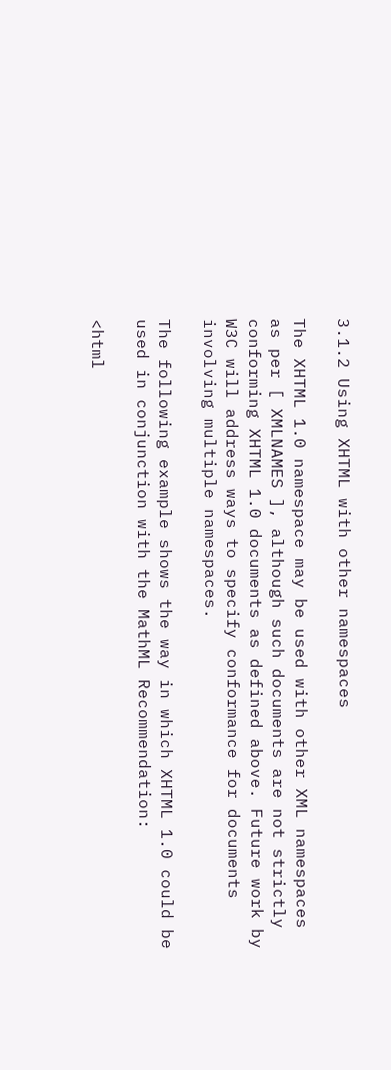3.1.2 Using XHTML with other namespaces

The XHTML 1.0 namespace may be used with other XML namespaces as per [ XMLNAMES ], although such documents are not strictly conforming XHTML 1.0 documents as defined above. Future work by W3C will address ways to specify conformance for documents involving multiple namespaces.

The following example shows the way in which XHTML 1.0 could be used in conjunction with the MathML Recommendation:

<html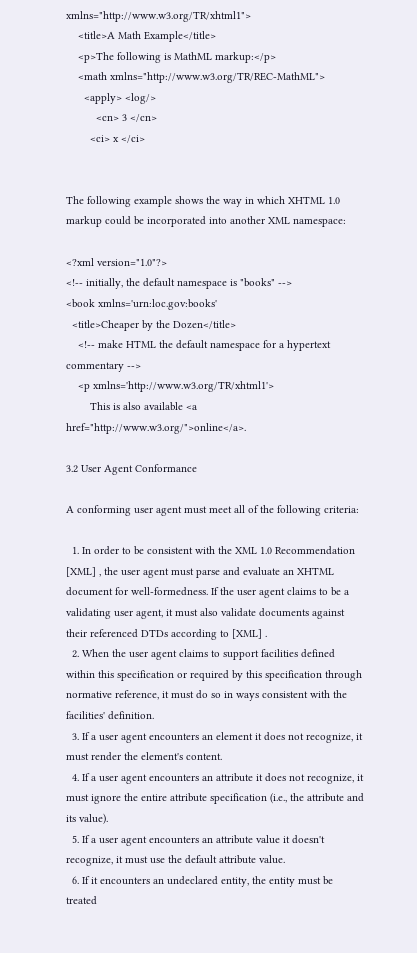xmlns="http://www.w3.org/TR/xhtml1">
    <title>A Math Example</title>
    <p>The following is MathML markup:</p>
    <math xmlns="http://www.w3.org/TR/REC-MathML">
      <apply> <log/>
          <cn> 3 </cn>
        <ci> x </ci>


The following example shows the way in which XHTML 1.0 markup could be incorporated into another XML namespace:

<?xml version="1.0"?>
<!-- initially, the default namespace is "books" -->
<book xmlns='urn:loc.gov:books'
  <title>Cheaper by the Dozen</title>
    <!-- make HTML the default namespace for a hypertext commentary -->
    <p xmlns='http://www.w3.org/TR/xhtml1'>
        This is also available <a href="http://www.w3.org/">online</a>.

3.2 User Agent Conformance

A conforming user agent must meet all of the following criteria:

  1. In order to be consistent with the XML 1.0 Recommendation [XML] , the user agent must parse and evaluate an XHTML document for well-formedness. If the user agent claims to be a validating user agent, it must also validate documents against their referenced DTDs according to [XML] .
  2. When the user agent claims to support facilities defined within this specification or required by this specification through normative reference, it must do so in ways consistent with the facilities' definition.
  3. If a user agent encounters an element it does not recognize, it must render the element's content.
  4. If a user agent encounters an attribute it does not recognize, it must ignore the entire attribute specification (i.e., the attribute and its value).
  5. If a user agent encounters an attribute value it doesn't recognize, it must use the default attribute value.
  6. If it encounters an undeclared entity, the entity must be treated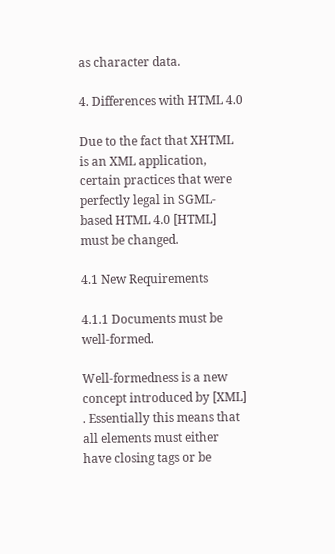as character data.

4. Differences with HTML 4.0

Due to the fact that XHTML is an XML application, certain practices that were perfectly legal in SGML-based HTML 4.0 [HTML] must be changed.

4.1 New Requirements

4.1.1 Documents must be well-formed.

Well-formedness is a new concept introduced by [XML] . Essentially this means that all elements must either have closing tags or be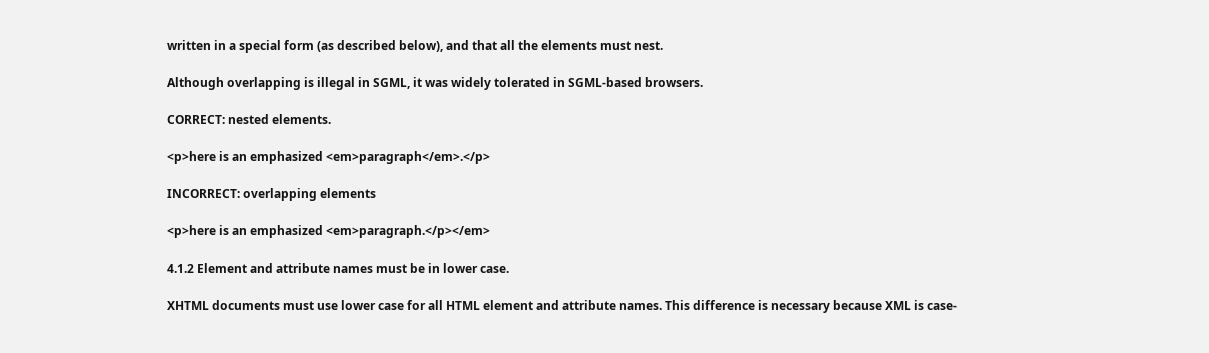written in a special form (as described below), and that all the elements must nest.

Although overlapping is illegal in SGML, it was widely tolerated in SGML-based browsers.

CORRECT: nested elements.

<p>here is an emphasized <em>paragraph</em>.</p>

INCORRECT: overlapping elements

<p>here is an emphasized <em>paragraph.</p></em>

4.1.2 Element and attribute names must be in lower case.

XHTML documents must use lower case for all HTML element and attribute names. This difference is necessary because XML is case-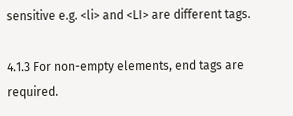sensitive e.g. <li> and <LI> are different tags.

4.1.3 For non-empty elements, end tags are required.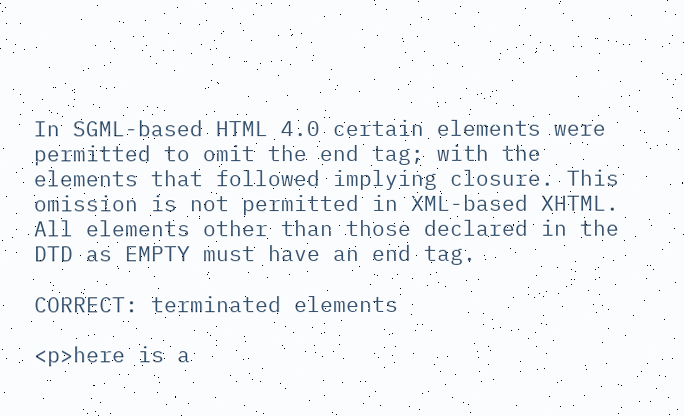In SGML-based HTML 4.0 certain elements were permitted to omit the end tag; with the elements that followed implying closure. This omission is not permitted in XML-based XHTML. All elements other than those declared in the DTD as EMPTY must have an end tag.

CORRECT: terminated elements

<p>here is a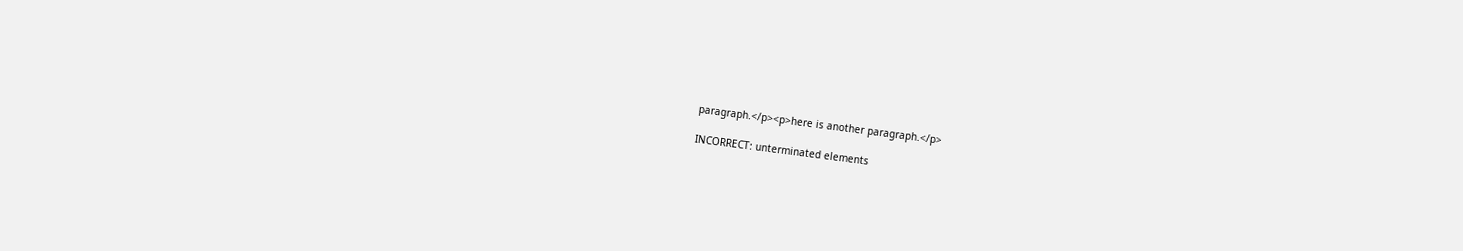paragraph.</p><p>here is another paragraph.</p>

INCORRECT: unterminated elements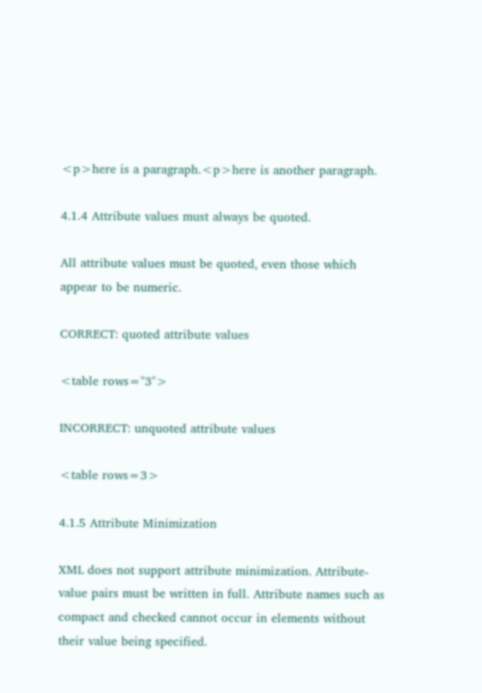<p>here is a paragraph.<p>here is another paragraph.

4.1.4 Attribute values must always be quoted.

All attribute values must be quoted, even those which appear to be numeric.

CORRECT: quoted attribute values

<table rows="3">

INCORRECT: unquoted attribute values

<table rows=3>

4.1.5 Attribute Minimization

XML does not support attribute minimization. Attribute-value pairs must be written in full. Attribute names such as compact and checked cannot occur in elements without their value being specified.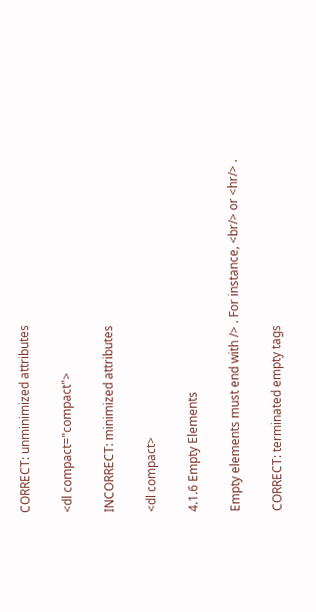CORRECT: unminimized attributes

<dl compact="compact">

INCORRECT: minimized attributes

<dl compact>

4.1.6 Empty Elements

Empty elements must end with /> . For instance, <br/> or <hr/> .

CORRECT: terminated empty tags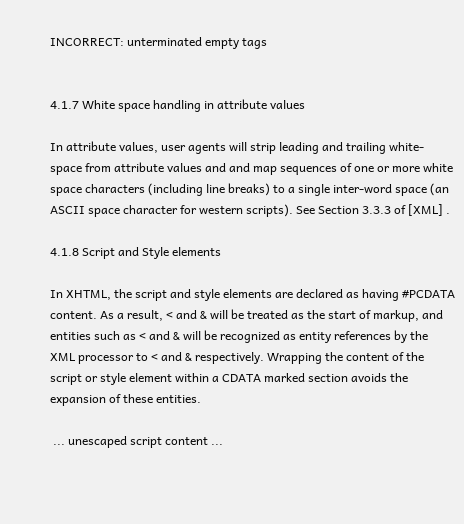INCORRECT: unterminated empty tags


4.1.7 White space handling in attribute values

In attribute values, user agents will strip leading and trailing white-space from attribute values and and map sequences of one or more white space characters (including line breaks) to a single inter-word space (an ASCII space character for western scripts). See Section 3.3.3 of [XML] .

4.1.8 Script and Style elements

In XHTML, the script and style elements are declared as having #PCDATA content. As a result, < and & will be treated as the start of markup, and entities such as < and & will be recognized as entity references by the XML processor to < and & respectively. Wrapping the content of the script or style element within a CDATA marked section avoids the expansion of these entities.

 ... unescaped script content ...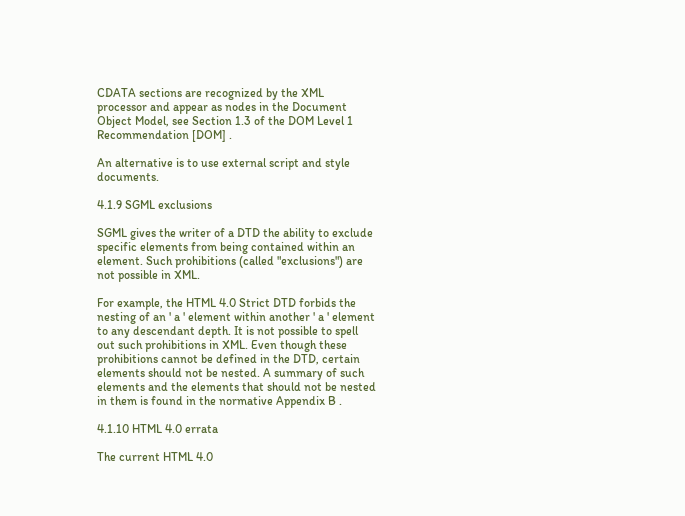CDATA sections are recognized by the XML processor and appear as nodes in the Document Object Model, see Section 1.3 of the DOM Level 1 Recommendation [DOM] .

An alternative is to use external script and style documents.

4.1.9 SGML exclusions

SGML gives the writer of a DTD the ability to exclude specific elements from being contained within an element. Such prohibitions (called "exclusions") are not possible in XML.

For example, the HTML 4.0 Strict DTD forbids the nesting of an ' a ' element within another ' a ' element to any descendant depth. It is not possible to spell out such prohibitions in XML. Even though these prohibitions cannot be defined in the DTD, certain elements should not be nested. A summary of such elements and the elements that should not be nested in them is found in the normative Appendix B .

4.1.10 HTML 4.0 errata

The current HTML 4.0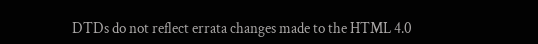DTDs do not reflect errata changes made to the HTML 4.0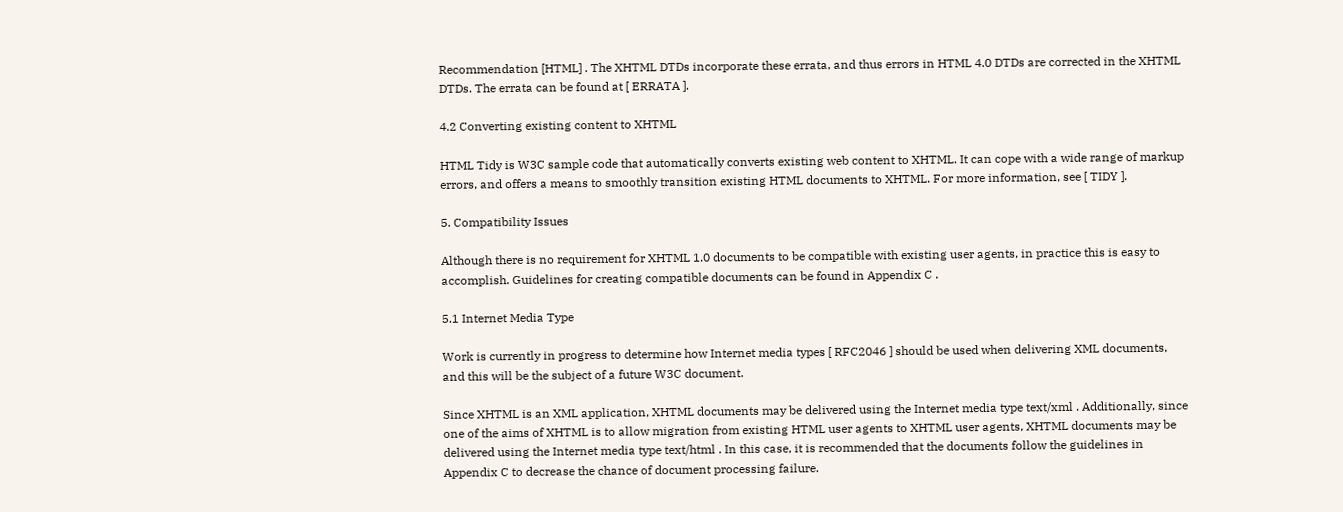Recommendation [HTML] . The XHTML DTDs incorporate these errata, and thus errors in HTML 4.0 DTDs are corrected in the XHTML DTDs. The errata can be found at [ ERRATA ].

4.2 Converting existing content to XHTML

HTML Tidy is W3C sample code that automatically converts existing web content to XHTML. It can cope with a wide range of markup errors, and offers a means to smoothly transition existing HTML documents to XHTML. For more information, see [ TIDY ].

5. Compatibility Issues

Although there is no requirement for XHTML 1.0 documents to be compatible with existing user agents, in practice this is easy to accomplish. Guidelines for creating compatible documents can be found in Appendix C .

5.1 Internet Media Type

Work is currently in progress to determine how Internet media types [ RFC2046 ] should be used when delivering XML documents, and this will be the subject of a future W3C document.

Since XHTML is an XML application, XHTML documents may be delivered using the Internet media type text/xml . Additionally, since one of the aims of XHTML is to allow migration from existing HTML user agents to XHTML user agents, XHTML documents may be delivered using the Internet media type text/html . In this case, it is recommended that the documents follow the guidelines in Appendix C to decrease the chance of document processing failure.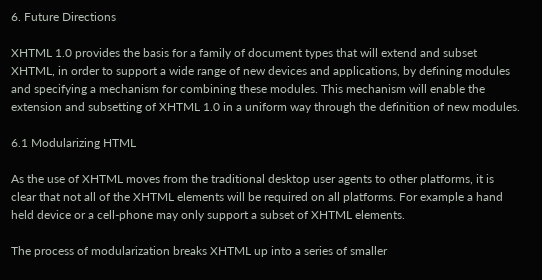6. Future Directions

XHTML 1.0 provides the basis for a family of document types that will extend and subset XHTML, in order to support a wide range of new devices and applications, by defining modules and specifying a mechanism for combining these modules. This mechanism will enable the extension and subsetting of XHTML 1.0 in a uniform way through the definition of new modules.

6.1 Modularizing HTML

As the use of XHTML moves from the traditional desktop user agents to other platforms, it is clear that not all of the XHTML elements will be required on all platforms. For example a hand held device or a cell-phone may only support a subset of XHTML elements.

The process of modularization breaks XHTML up into a series of smaller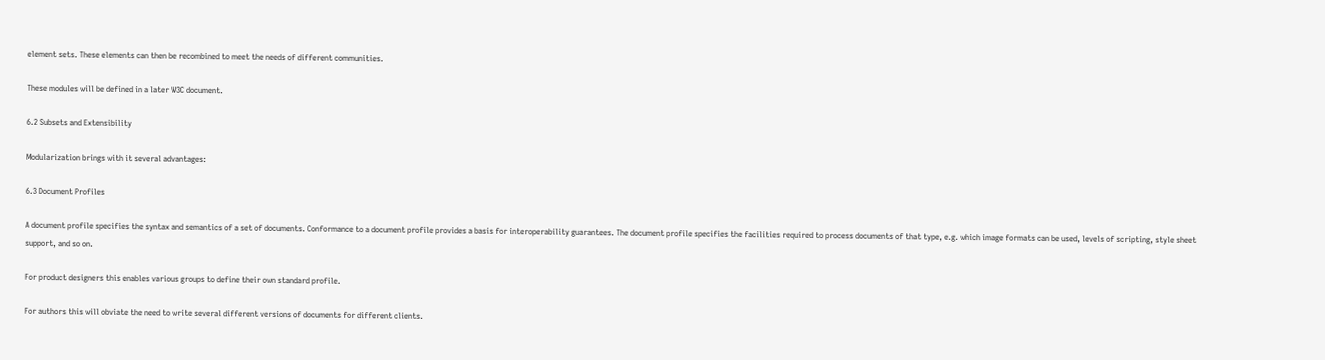element sets. These elements can then be recombined to meet the needs of different communities.

These modules will be defined in a later W3C document.

6.2 Subsets and Extensibility

Modularization brings with it several advantages:

6.3 Document Profiles

A document profile specifies the syntax and semantics of a set of documents. Conformance to a document profile provides a basis for interoperability guarantees. The document profile specifies the facilities required to process documents of that type, e.g. which image formats can be used, levels of scripting, style sheet support, and so on.

For product designers this enables various groups to define their own standard profile.

For authors this will obviate the need to write several different versions of documents for different clients.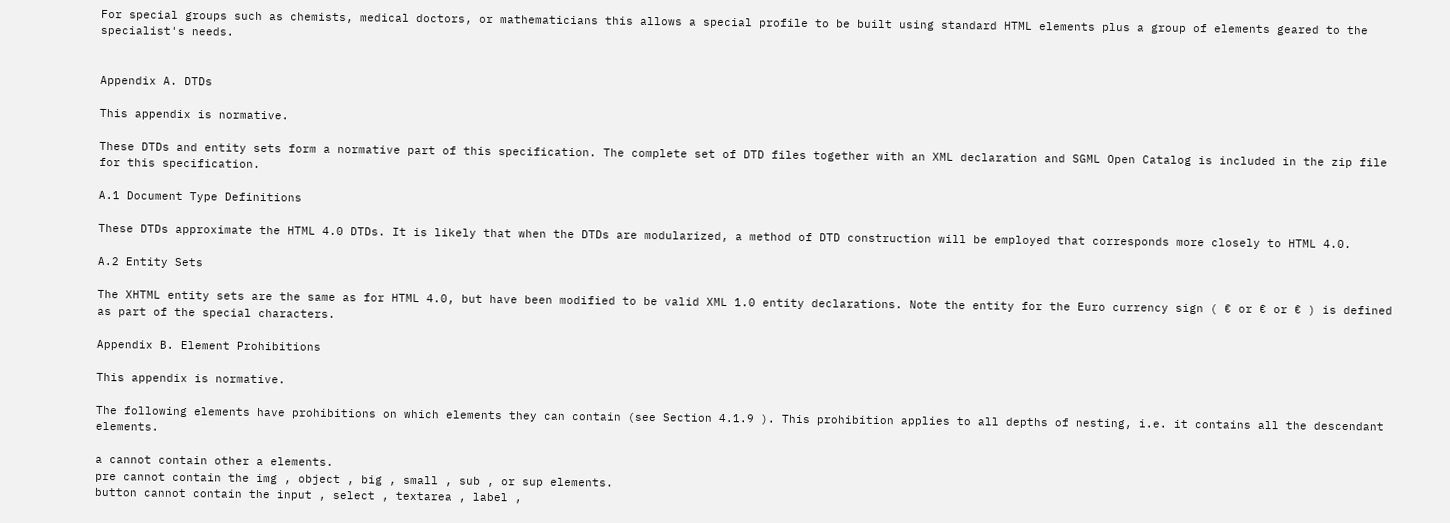For special groups such as chemists, medical doctors, or mathematicians this allows a special profile to be built using standard HTML elements plus a group of elements geared to the specialist's needs.


Appendix A. DTDs

This appendix is normative.

These DTDs and entity sets form a normative part of this specification. The complete set of DTD files together with an XML declaration and SGML Open Catalog is included in the zip file for this specification.

A.1 Document Type Definitions

These DTDs approximate the HTML 4.0 DTDs. It is likely that when the DTDs are modularized, a method of DTD construction will be employed that corresponds more closely to HTML 4.0.

A.2 Entity Sets

The XHTML entity sets are the same as for HTML 4.0, but have been modified to be valid XML 1.0 entity declarations. Note the entity for the Euro currency sign ( € or € or € ) is defined as part of the special characters.

Appendix B. Element Prohibitions

This appendix is normative.

The following elements have prohibitions on which elements they can contain (see Section 4.1.9 ). This prohibition applies to all depths of nesting, i.e. it contains all the descendant elements.

a cannot contain other a elements.
pre cannot contain the img , object , big , small , sub , or sup elements.
button cannot contain the input , select , textarea , label ,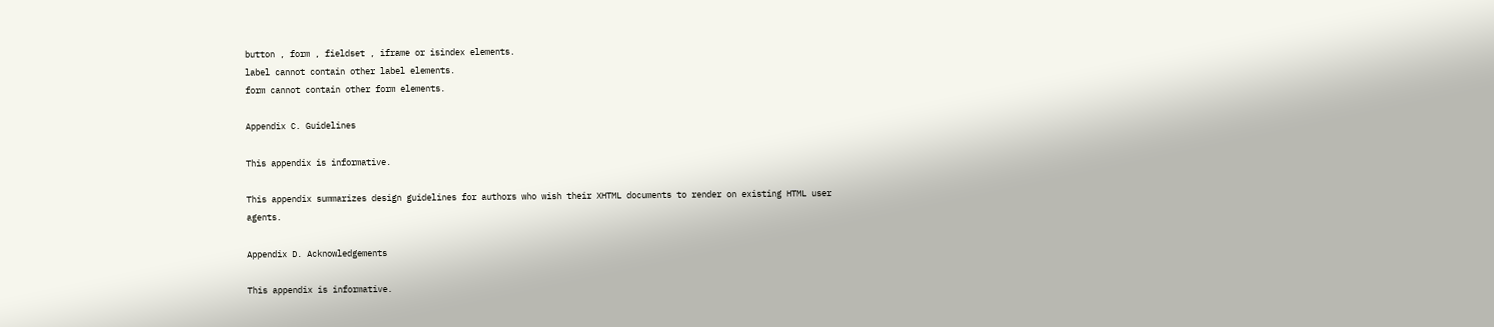button , form , fieldset , iframe or isindex elements.
label cannot contain other label elements.
form cannot contain other form elements.

Appendix C. Guidelines

This appendix is informative.

This appendix summarizes design guidelines for authors who wish their XHTML documents to render on existing HTML user agents.

Appendix D. Acknowledgements

This appendix is informative.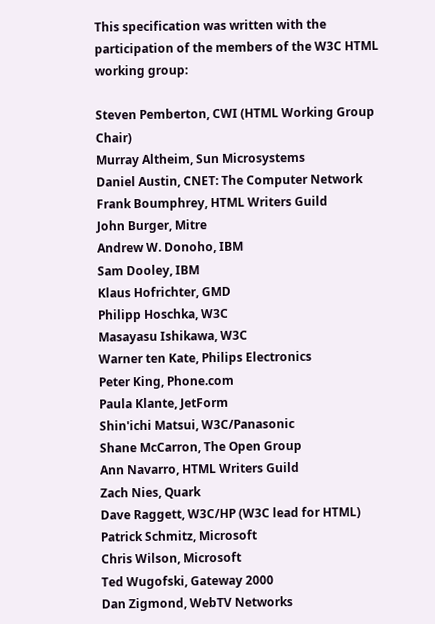This specification was written with the participation of the members of the W3C HTML working group:

Steven Pemberton, CWI (HTML Working Group Chair)
Murray Altheim, Sun Microsystems
Daniel Austin, CNET: The Computer Network
Frank Boumphrey, HTML Writers Guild
John Burger, Mitre
Andrew W. Donoho, IBM
Sam Dooley, IBM
Klaus Hofrichter, GMD
Philipp Hoschka, W3C
Masayasu Ishikawa, W3C
Warner ten Kate, Philips Electronics
Peter King, Phone.com
Paula Klante, JetForm
Shin'ichi Matsui, W3C/Panasonic
Shane McCarron, The Open Group
Ann Navarro, HTML Writers Guild
Zach Nies, Quark
Dave Raggett, W3C/HP (W3C lead for HTML)
Patrick Schmitz, Microsoft
Chris Wilson, Microsoft
Ted Wugofski, Gateway 2000
Dan Zigmond, WebTV Networks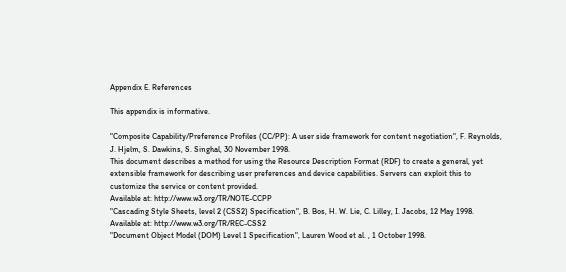Appendix E. References

This appendix is informative.

"Composite Capability/Preference Profiles (CC/PP): A user side framework for content negotiation", F. Reynolds, J. Hjelm, S. Dawkins, S. Singhal, 30 November 1998.
This document describes a method for using the Resource Description Format (RDF) to create a general, yet extensible framework for describing user preferences and device capabilities. Servers can exploit this to customize the service or content provided.
Available at: http://www.w3.org/TR/NOTE-CCPP
"Cascading Style Sheets, level 2 (CSS2) Specification", B. Bos, H. W. Lie, C. Lilley, I. Jacobs, 12 May 1998.
Available at: http://www.w3.org/TR/REC-CSS2
"Document Object Model (DOM) Level 1 Specification", Lauren Wood et al. , 1 October 1998.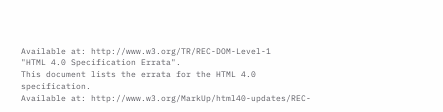Available at: http://www.w3.org/TR/REC-DOM-Level-1
"HTML 4.0 Specification Errata".
This document lists the errata for the HTML 4.0 specification.
Available at: http://www.w3.org/MarkUp/html40-updates/REC-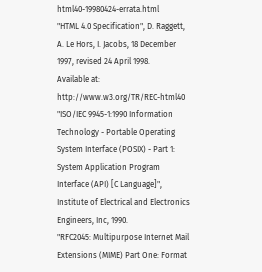html40-19980424-errata.html
"HTML 4.0 Specification", D. Raggett, A. Le Hors, I. Jacobs, 18 December 1997, revised 24 April 1998.
Available at: http://www.w3.org/TR/REC-html40
"ISO/IEC 9945-1:1990 Information Technology - Portable Operating System Interface (POSIX) - Part 1: System Application Program Interface (API) [C Language]", Institute of Electrical and Electronics Engineers, Inc, 1990.
"RFC2045: Multipurpose Internet Mail Extensions (MIME) Part One: Format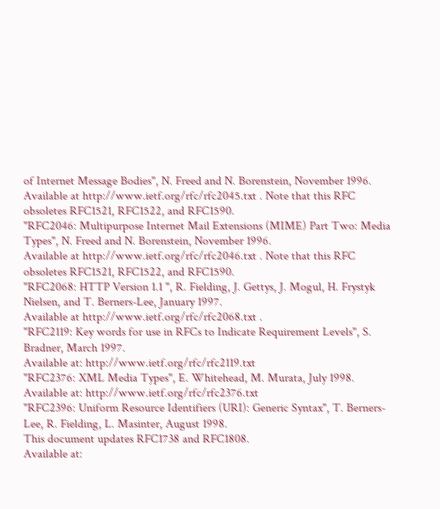of Internet Message Bodies", N. Freed and N. Borenstein, November 1996.
Available at http://www.ietf.org/rfc/rfc2045.txt . Note that this RFC obsoletes RFC1521, RFC1522, and RFC1590.
"RFC2046: Multipurpose Internet Mail Extensions (MIME) Part Two: Media Types", N. Freed and N. Borenstein, November 1996.
Available at http://www.ietf.org/rfc/rfc2046.txt . Note that this RFC obsoletes RFC1521, RFC1522, and RFC1590.
"RFC2068: HTTP Version 1.1 ", R. Fielding, J. Gettys, J. Mogul, H. Frystyk Nielsen, and T. Berners-Lee, January 1997.
Available at http://www.ietf.org/rfc/rfc2068.txt .
"RFC2119: Key words for use in RFCs to Indicate Requirement Levels", S. Bradner, March 1997.
Available at: http://www.ietf.org/rfc/rfc2119.txt
"RFC2376: XML Media Types", E. Whitehead, M. Murata, July 1998.
Available at: http://www.ietf.org/rfc/rfc2376.txt
"RFC2396: Uniform Resource Identifiers (URI): Generic Syntax", T. Berners-Lee, R. Fielding, L. Masinter, August 1998.
This document updates RFC1738 and RFC1808.
Available at: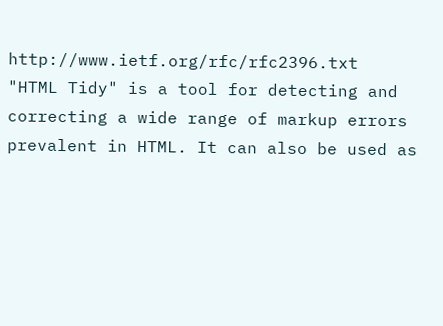http://www.ietf.org/rfc/rfc2396.txt
"HTML Tidy" is a tool for detecting and correcting a wide range of markup errors prevalent in HTML. It can also be used as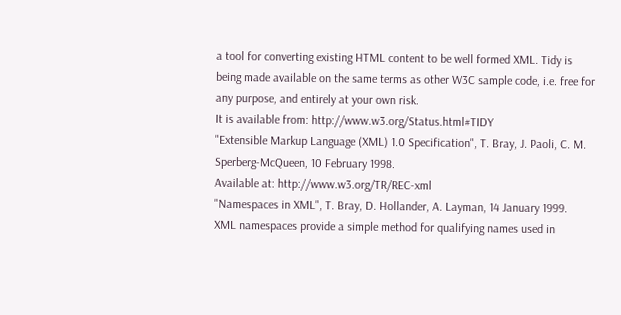a tool for converting existing HTML content to be well formed XML. Tidy is being made available on the same terms as other W3C sample code, i.e. free for any purpose, and entirely at your own risk.
It is available from: http://www.w3.org/Status.html#TIDY
"Extensible Markup Language (XML) 1.0 Specification", T. Bray, J. Paoli, C. M. Sperberg-McQueen, 10 February 1998.
Available at: http://www.w3.org/TR/REC-xml
"Namespaces in XML", T. Bray, D. Hollander, A. Layman, 14 January 1999.
XML namespaces provide a simple method for qualifying names used in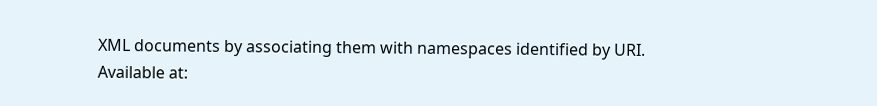XML documents by associating them with namespaces identified by URI.
Available at: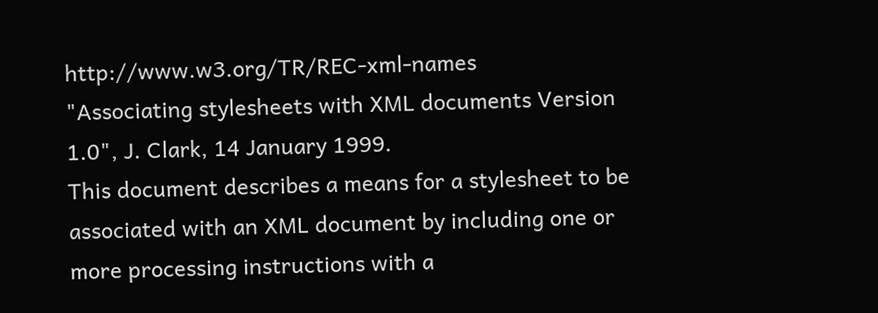http://www.w3.org/TR/REC-xml-names
"Associating stylesheets with XML documents Version 1.0", J. Clark, 14 January 1999.
This document describes a means for a stylesheet to be associated with an XML document by including one or more processing instructions with a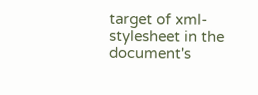target of xml-stylesheet in the document's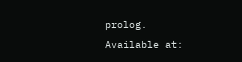prolog.
Available at: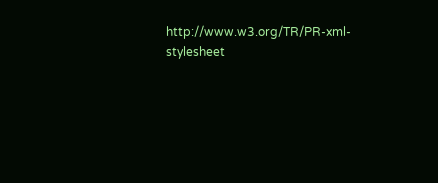http://www.w3.org/TR/PR-xml-stylesheet